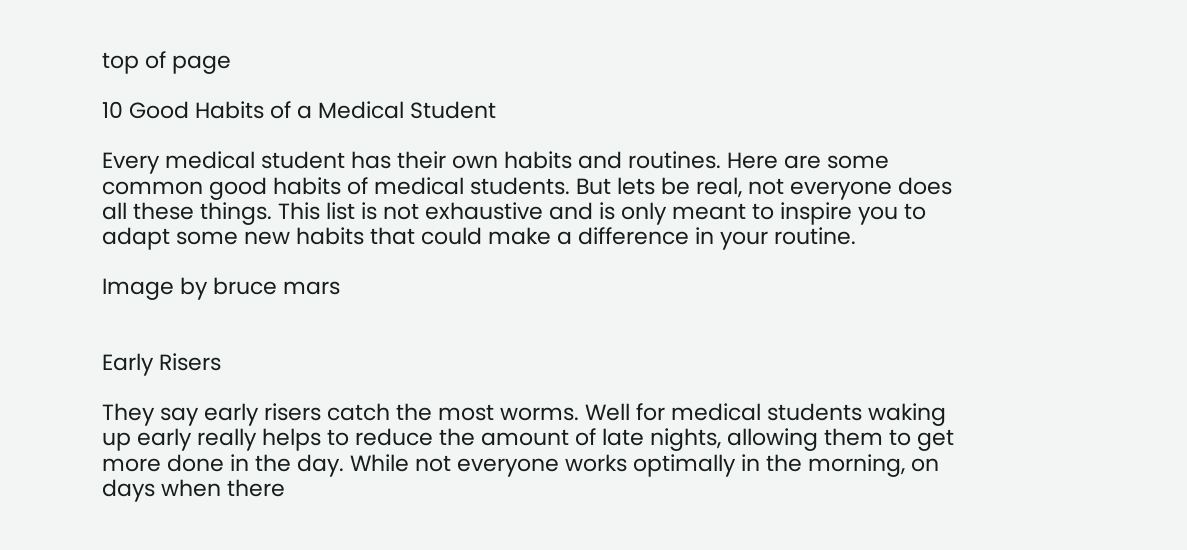top of page

10 Good Habits of a Medical Student

Every medical student has their own habits and routines. Here are some common good habits of medical students. But lets be real, not everyone does all these things. This list is not exhaustive and is only meant to inspire you to adapt some new habits that could make a difference in your routine.

Image by bruce mars


Early Risers

They say early risers catch the most worms. Well for medical students waking up early really helps to reduce the amount of late nights, allowing them to get more done in the day. While not everyone works optimally in the morning, on days when there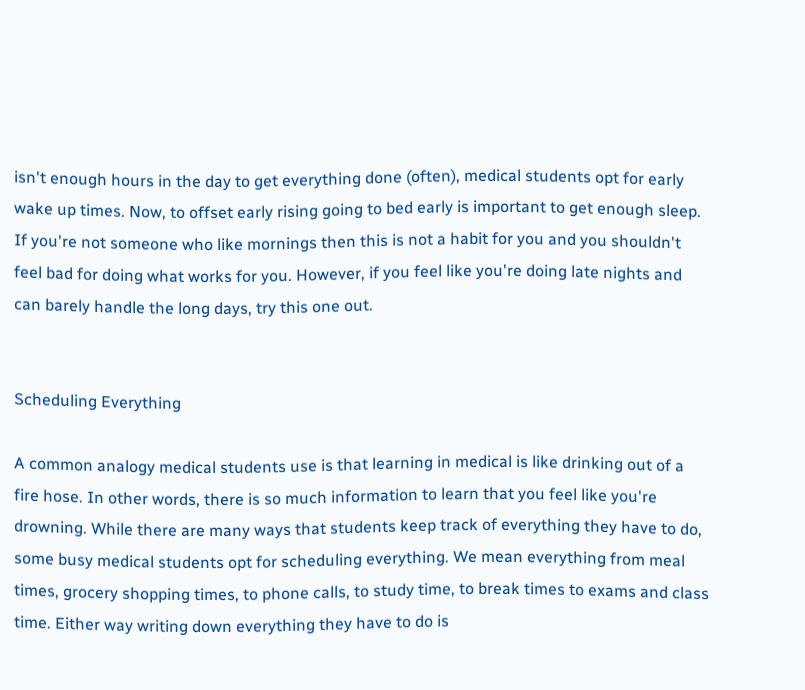isn't enough hours in the day to get everything done (often), medical students opt for early wake up times. Now, to offset early rising going to bed early is important to get enough sleep. If you're not someone who like mornings then this is not a habit for you and you shouldn't feel bad for doing what works for you. However, if you feel like you're doing late nights and can barely handle the long days, try this one out.


Scheduling Everything

A common analogy medical students use is that learning in medical is like drinking out of a fire hose. In other words, there is so much information to learn that you feel like you're drowning. While there are many ways that students keep track of everything they have to do, some busy medical students opt for scheduling everything. We mean everything from meal times, grocery shopping times, to phone calls, to study time, to break times to exams and class time. Either way writing down everything they have to do is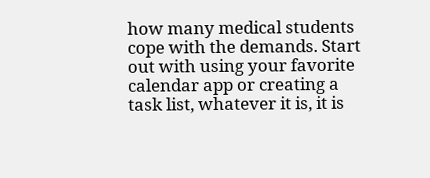how many medical students cope with the demands. Start out with using your favorite calendar app or creating a task list, whatever it is, it is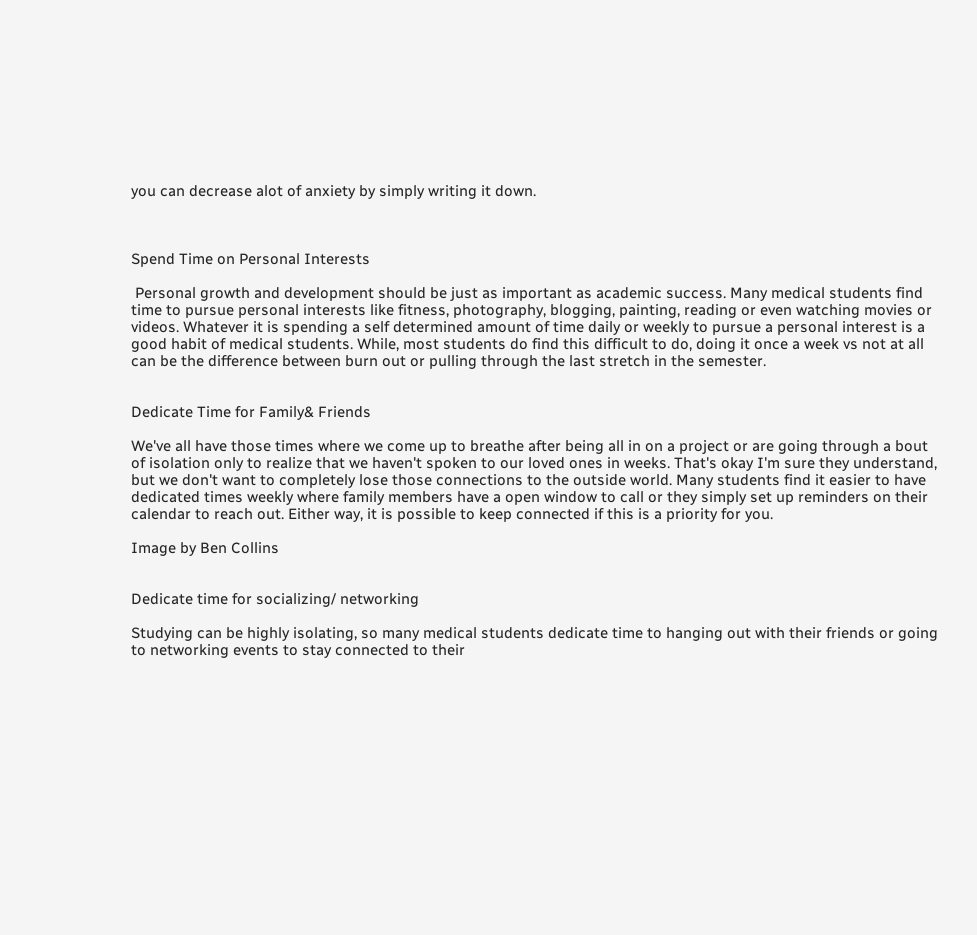you can decrease alot of anxiety by simply writing it down.



Spend Time on Personal Interests

 Personal growth and development should be just as important as academic success. Many medical students find time to pursue personal interests like fitness, photography, blogging, painting, reading or even watching movies or videos. Whatever it is spending a self determined amount of time daily or weekly to pursue a personal interest is a good habit of medical students. While, most students do find this difficult to do, doing it once a week vs not at all can be the difference between burn out or pulling through the last stretch in the semester.


Dedicate Time for Family& Friends

We've all have those times where we come up to breathe after being all in on a project or are going through a bout of isolation only to realize that we haven't spoken to our loved ones in weeks. That's okay I'm sure they understand, but we don't want to completely lose those connections to the outside world. Many students find it easier to have dedicated times weekly where family members have a open window to call or they simply set up reminders on their calendar to reach out. Either way, it is possible to keep connected if this is a priority for you.

Image by Ben Collins


Dedicate time for socializing/ networking

Studying can be highly isolating, so many medical students dedicate time to hanging out with their friends or going to networking events to stay connected to their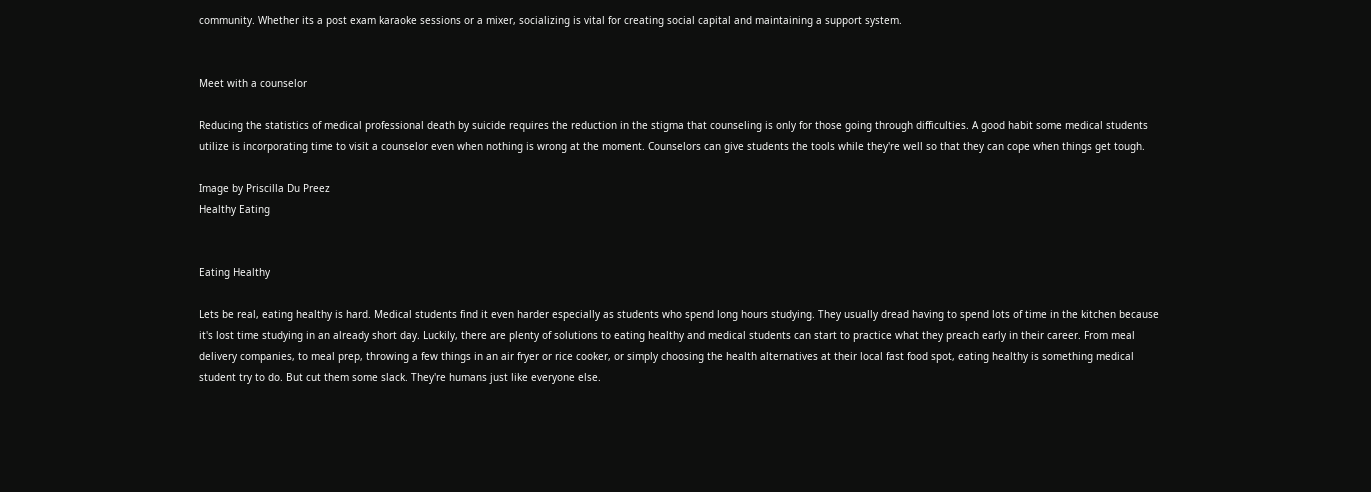community. Whether its a post exam karaoke sessions or a mixer, socializing is vital for creating social capital and maintaining a support system.


Meet with a counselor

Reducing the statistics of medical professional death by suicide requires the reduction in the stigma that counseling is only for those going through difficulties. A good habit some medical students utilize is incorporating time to visit a counselor even when nothing is wrong at the moment. Counselors can give students the tools while they're well so that they can cope when things get tough.

Image by Priscilla Du Preez
Healthy Eating


Eating Healthy

Lets be real, eating healthy is hard. Medical students find it even harder especially as students who spend long hours studying. They usually dread having to spend lots of time in the kitchen because it's lost time studying in an already short day. Luckily, there are plenty of solutions to eating healthy and medical students can start to practice what they preach early in their career. From meal delivery companies, to meal prep, throwing a few things in an air fryer or rice cooker, or simply choosing the health alternatives at their local fast food spot, eating healthy is something medical student try to do. But cut them some slack. They're humans just like everyone else.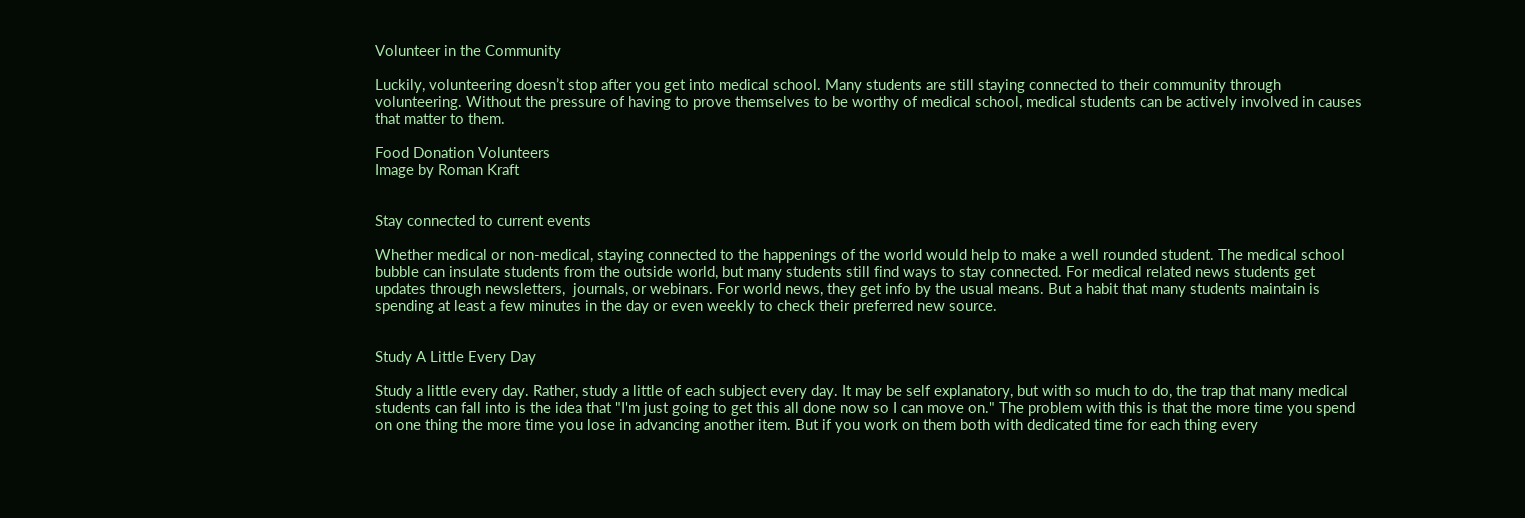Volunteer in the Community

Luckily, volunteering doesn’t stop after you get into medical school. Many students are still staying connected to their community through volunteering. Without the pressure of having to prove themselves to be worthy of medical school, medical students can be actively involved in causes that matter to them.

Food Donation Volunteers
Image by Roman Kraft


Stay connected to current events

Whether medical or non-medical, staying connected to the happenings of the world would help to make a well rounded student. The medical school bubble can insulate students from the outside world, but many students still find ways to stay connected. For medical related news students get updates through newsletters,  journals, or webinars. For world news, they get info by the usual means. But a habit that many students maintain is spending at least a few minutes in the day or even weekly to check their preferred new source.


Study A Little Every Day

Study a little every day. Rather, study a little of each subject every day. It may be self explanatory, but with so much to do, the trap that many medical students can fall into is the idea that "I'm just going to get this all done now so I can move on." The problem with this is that the more time you spend on one thing the more time you lose in advancing another item. But if you work on them both with dedicated time for each thing every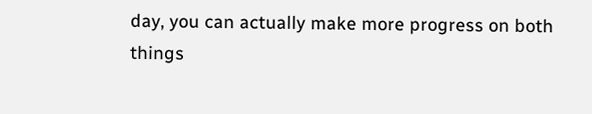day, you can actually make more progress on both things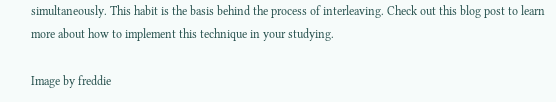simultaneously. This habit is the basis behind the process of interleaving. Check out this blog post to learn more about how to implement this technique in your studying.

Image by freddie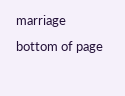marriage
bottom of page